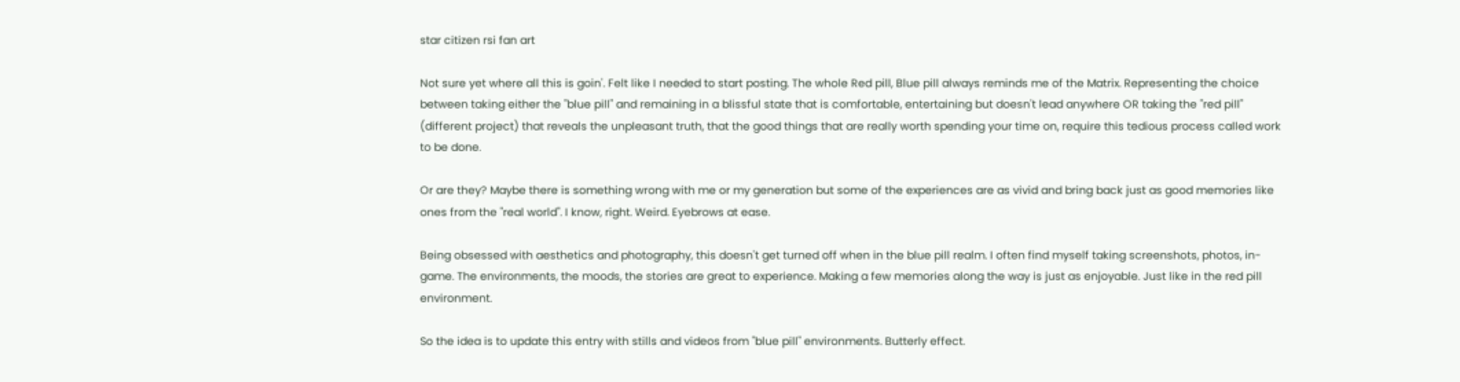star citizen rsi fan art

Not sure yet where all this is goin'. Felt like I needed to start posting. The whole Red pill, Blue pill always reminds me of the Matrix. Representing the choice between taking either the "blue pill" and remaining in a blissful state that is comfortable, entertaining but doesn't lead anywhere OR taking the "red pill" (different project) that reveals the unpleasant truth, that the good things that are really worth spending your time on, require this tedious process called work to be done.

Or are they? Maybe there is something wrong with me or my generation but some of the experiences are as vivid and bring back just as good memories like ones from the "real world". I know, right. Weird. Eyebrows at ease.

Being obsessed with aesthetics and photography, this doesn't get turned off when in the blue pill realm. I often find myself taking screenshots, photos, in-game. The environments, the moods, the stories are great to experience. Making a few memories along the way is just as enjoyable. Just like in the red pill environment.

So the idea is to update this entry with stills and videos from "blue pill" environments. Butterly effect.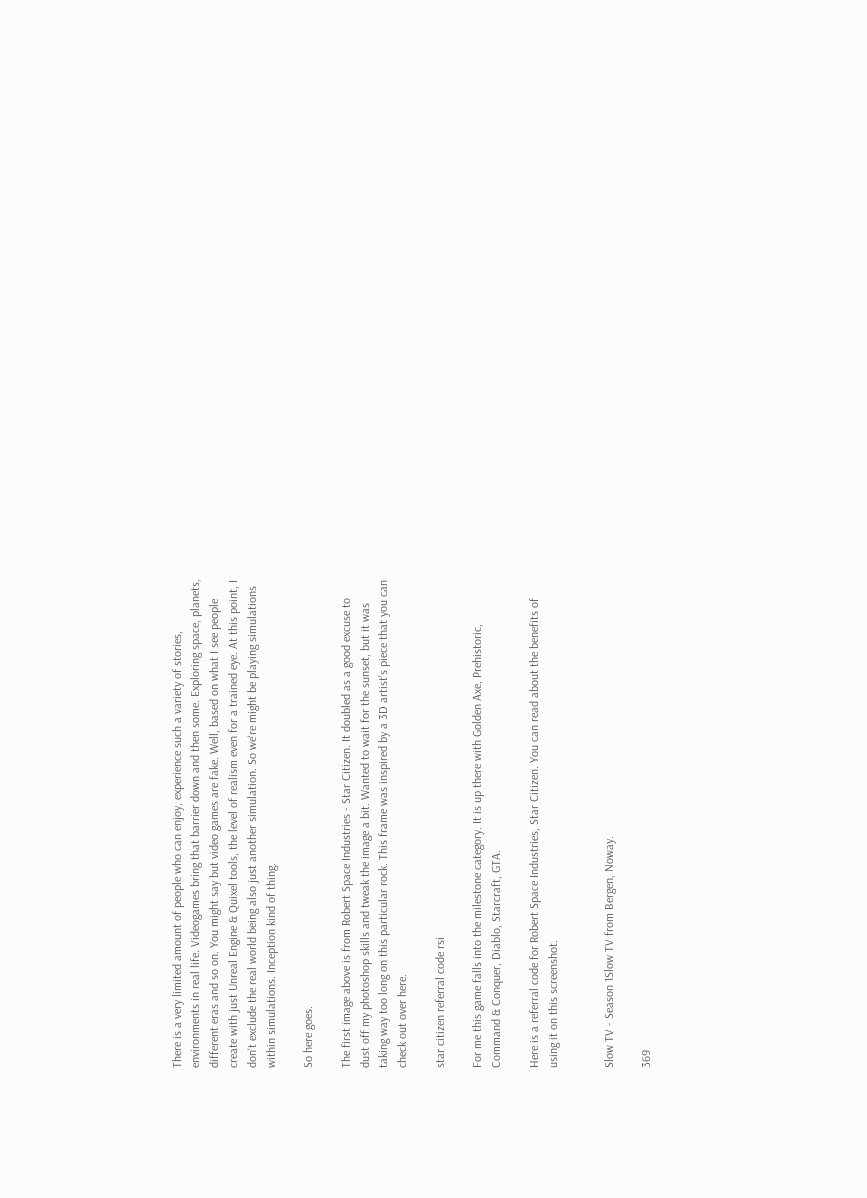There is a very limited amount of people who can enjoy, experience such a variety of stories, environments in real life. Videogames bring that barrier down and then some. Exploring space, planets, different eras and so on. You might say but video games are fake. Well, based on what I see people create with just Unreal Engine & Quixel tools, the level of realism even for a trained eye. At this point, I don't exclude the real world being also just another simulation. So we're might be playing simulations within simulations. Inception kind of thing.

So here goes.

The first image above is from Robert Space Industries - Star Citizen. It doubled as a good excuse to dust off my photoshop skills and tweak the image a bit. Wanted to wait for the sunset, but it was taking way too long on this particular rock. This frame was inspired by a 3D artist's piece that you can check out over here.

star citizen referral code rsi

For me this game falls into the milestone category. It is up there with Golden Axe, Prehistoric, Command & Conquer, Diablo, Starcraft, GTA.

Here is a referral code for Robert Space Industries, Star Citizen. You can read about the benefits of using it on this screenshot.


Slow TV - Season 1Slow TV from Bergen, Noway.

369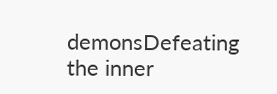demonsDefeating the inner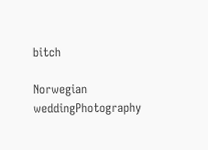bitch

Norwegian weddingPhotography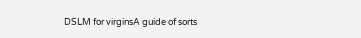DSLM for virginsA guide of sorts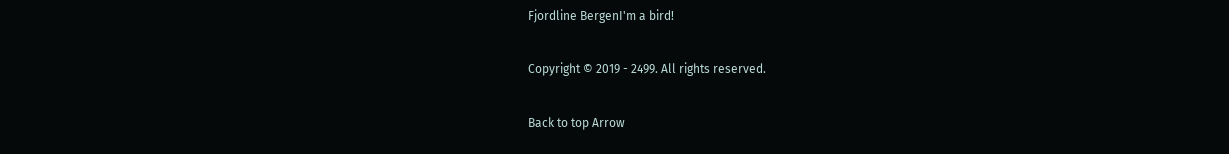Fjordline BergenI'm a bird!

Copyright © 2019 - 2499. All rights reserved.

Back to top Arrow